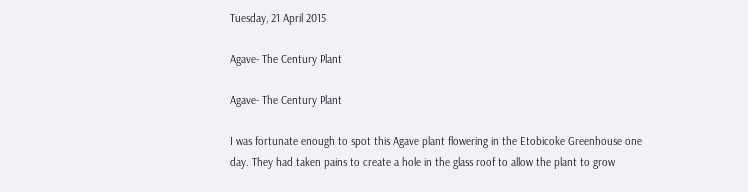Tuesday, 21 April 2015

Agave- The Century Plant

Agave- The Century Plant

I was fortunate enough to spot this Agave plant flowering in the Etobicoke Greenhouse one day. They had taken pains to create a hole in the glass roof to allow the plant to grow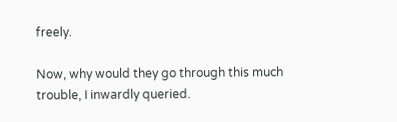freely.

Now, why would they go through this much trouble, I inwardly queried.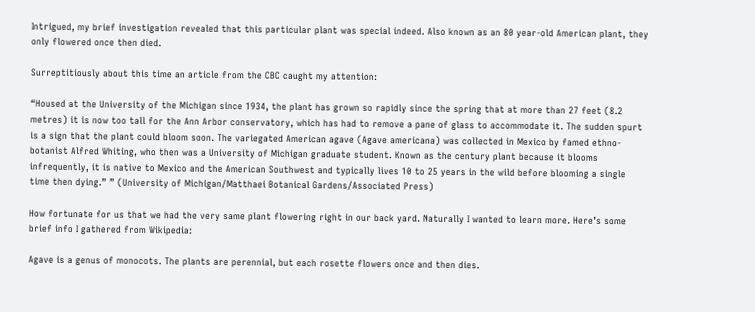Intrigued, my brief investigation revealed that this particular plant was special indeed. Also known as an 80 year-old American plant, they only flowered once then died.

Surreptitiously about this time an article from the CBC caught my attention:

“Housed at the University of the Michigan since 1934, the plant has grown so rapidly since the spring that at more than 27 feet (8.2 metres) it is now too tall for the Ann Arbor conservatory, which has had to remove a pane of glass to accommodate it. The sudden spurt is a sign that the plant could bloom soon. The variegated American agave (Agave americana) was collected in Mexico by famed ethno-botanist Alfred Whiting, who then was a University of Michigan graduate student. Known as the century plant because it blooms infrequently, it is native to Mexico and the American Southwest and typically lives 10 to 25 years in the wild before blooming a single time then dying.” ” (University of Michigan/Matthaei Botanical Gardens/Associated Press)

How fortunate for us that we had the very same plant flowering right in our back yard. Naturally I wanted to learn more. Here’s some brief info I gathered from Wikipedia:

Agave is a genus of monocots. The plants are perennial, but each rosette flowers once and then dies.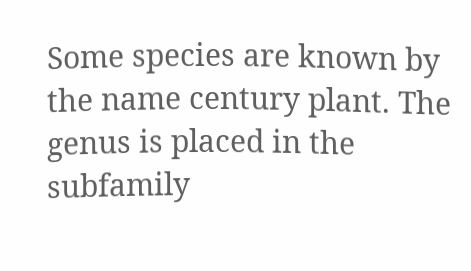Some species are known by the name century plant. The genus is placed in the subfamily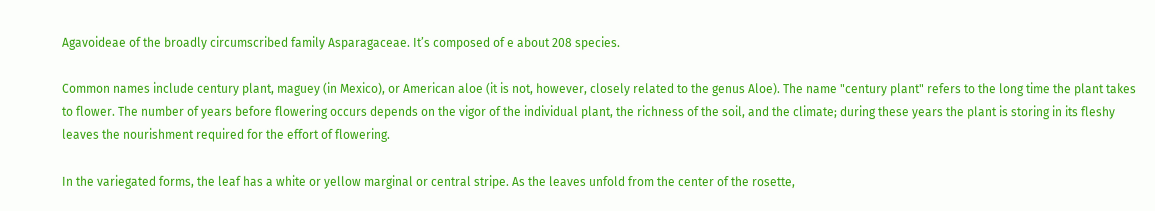Agavoideae of the broadly circumscribed family Asparagaceae. It’s composed of e about 208 species.

Common names include century plant, maguey (in Mexico), or American aloe (it is not, however, closely related to the genus Aloe). The name "century plant" refers to the long time the plant takes to flower. The number of years before flowering occurs depends on the vigor of the individual plant, the richness of the soil, and the climate; during these years the plant is storing in its fleshy leaves the nourishment required for the effort of flowering.

In the variegated forms, the leaf has a white or yellow marginal or central stripe. As the leaves unfold from the center of the rosette,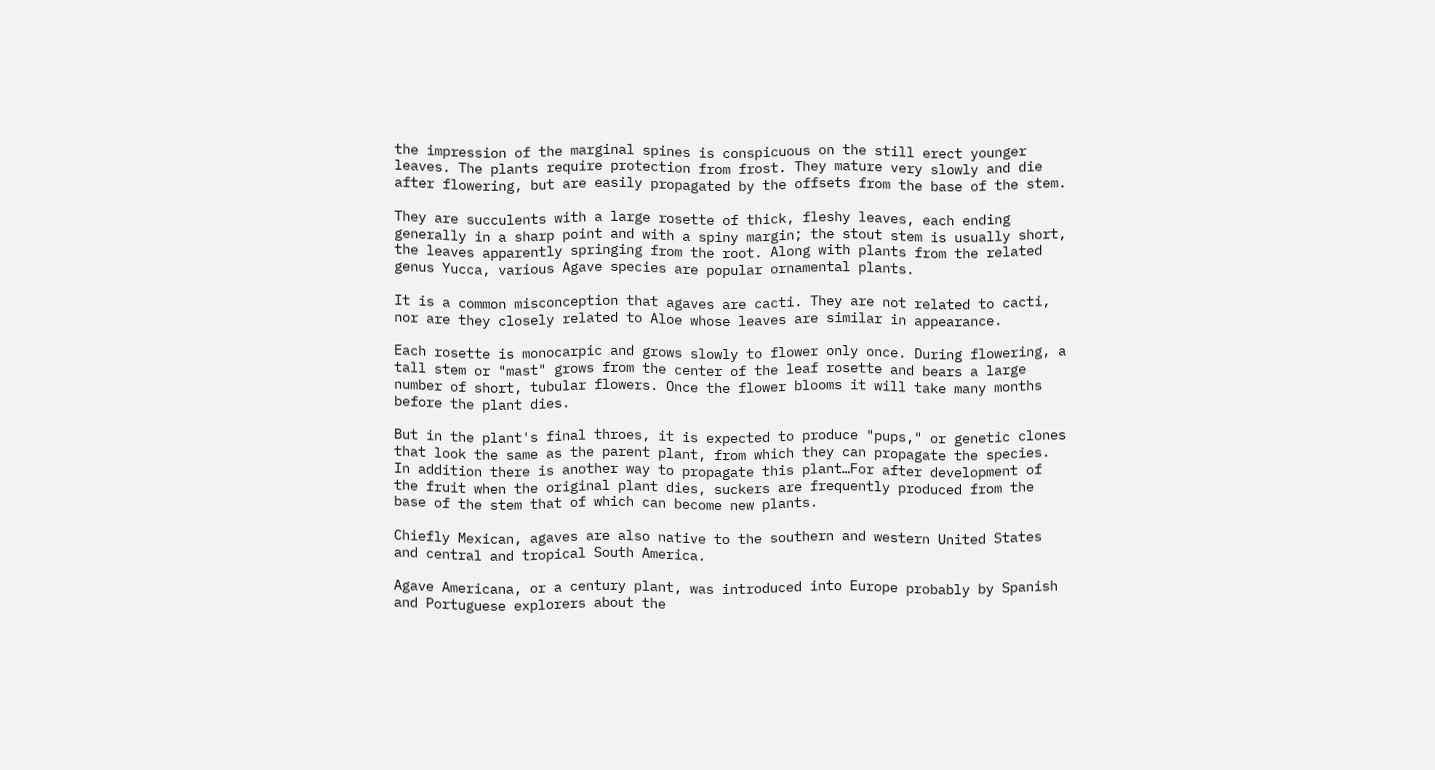the impression of the marginal spines is conspicuous on the still erect younger leaves. The plants require protection from frost. They mature very slowly and die after flowering, but are easily propagated by the offsets from the base of the stem.

They are succulents with a large rosette of thick, fleshy leaves, each ending generally in a sharp point and with a spiny margin; the stout stem is usually short, the leaves apparently springing from the root. Along with plants from the related genus Yucca, various Agave species are popular ornamental plants.

It is a common misconception that agaves are cacti. They are not related to cacti, nor are they closely related to Aloe whose leaves are similar in appearance.

Each rosette is monocarpic and grows slowly to flower only once. During flowering, a tall stem or "mast" grows from the center of the leaf rosette and bears a large number of short, tubular flowers. Once the flower blooms it will take many months before the plant dies.

But in the plant's final throes, it is expected to produce "pups," or genetic clones that look the same as the parent plant, from which they can propagate the species. In addition there is another way to propagate this plant…For after development of the fruit when the original plant dies, suckers are frequently produced from the base of the stem that of which can become new plants.

Chiefly Mexican, agaves are also native to the southern and western United States and central and tropical South America.

Agave Americana, or a century plant, was introduced into Europe probably by Spanish and Portuguese explorers about the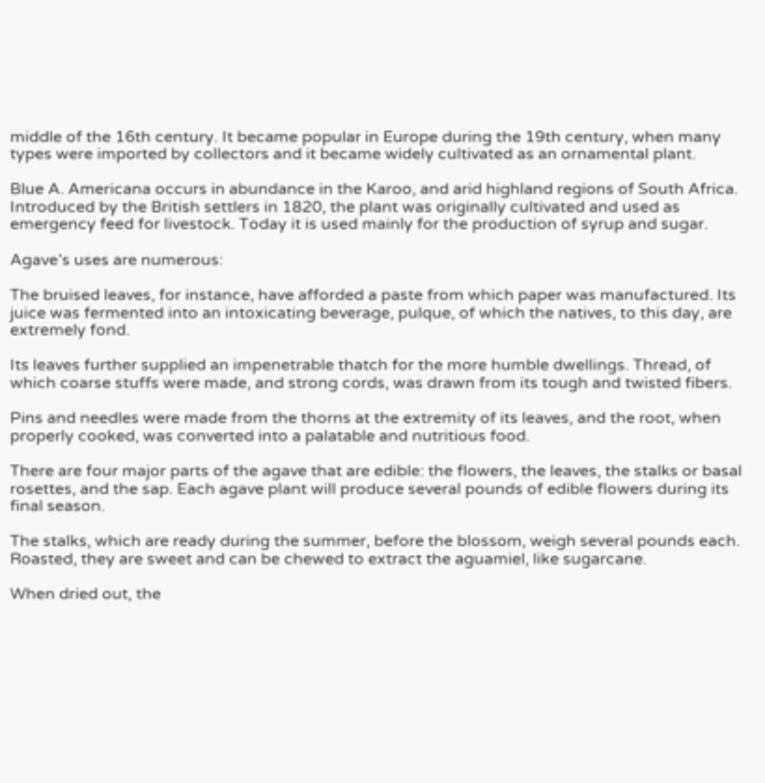middle of the 16th century. It became popular in Europe during the 19th century, when many types were imported by collectors and it became widely cultivated as an ornamental plant.

Blue A. Americana occurs in abundance in the Karoo, and arid highland regions of South Africa. Introduced by the British settlers in 1820, the plant was originally cultivated and used as emergency feed for livestock. Today it is used mainly for the production of syrup and sugar.

Agave’s uses are numerous:

The bruised leaves, for instance, have afforded a paste from which paper was manufactured. Its juice was fermented into an intoxicating beverage, pulque, of which the natives, to this day, are extremely fond.

Its leaves further supplied an impenetrable thatch for the more humble dwellings. Thread, of which coarse stuffs were made, and strong cords, was drawn from its tough and twisted fibers.

Pins and needles were made from the thorns at the extremity of its leaves, and the root, when properly cooked, was converted into a palatable and nutritious food.

There are four major parts of the agave that are edible: the flowers, the leaves, the stalks or basal rosettes, and the sap. Each agave plant will produce several pounds of edible flowers during its final season.

The stalks, which are ready during the summer, before the blossom, weigh several pounds each. Roasted, they are sweet and can be chewed to extract the aguamiel, like sugarcane.

When dried out, the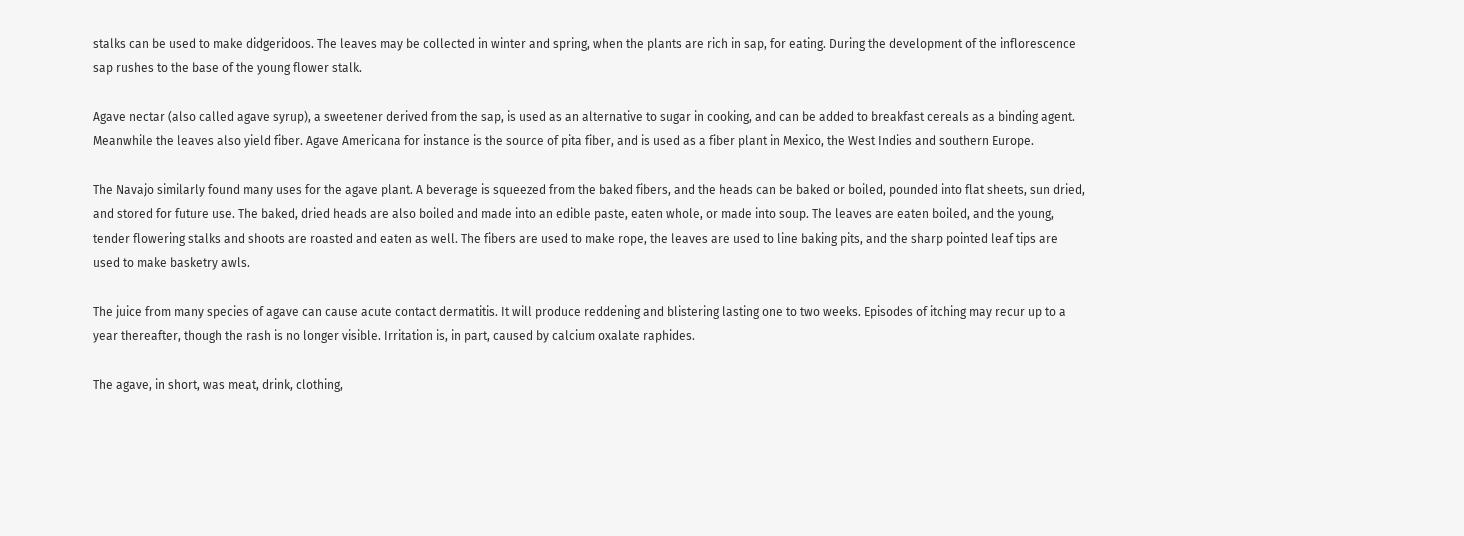stalks can be used to make didgeridoos. The leaves may be collected in winter and spring, when the plants are rich in sap, for eating. During the development of the inflorescence sap rushes to the base of the young flower stalk.

Agave nectar (also called agave syrup), a sweetener derived from the sap, is used as an alternative to sugar in cooking, and can be added to breakfast cereals as a binding agent. Meanwhile the leaves also yield fiber. Agave Americana for instance is the source of pita fiber, and is used as a fiber plant in Mexico, the West Indies and southern Europe.

The Navajo similarly found many uses for the agave plant. A beverage is squeezed from the baked fibers, and the heads can be baked or boiled, pounded into flat sheets, sun dried, and stored for future use. The baked, dried heads are also boiled and made into an edible paste, eaten whole, or made into soup. The leaves are eaten boiled, and the young, tender flowering stalks and shoots are roasted and eaten as well. The fibers are used to make rope, the leaves are used to line baking pits, and the sharp pointed leaf tips are used to make basketry awls.

The juice from many species of agave can cause acute contact dermatitis. It will produce reddening and blistering lasting one to two weeks. Episodes of itching may recur up to a year thereafter, though the rash is no longer visible. Irritation is, in part, caused by calcium oxalate raphides.

The agave, in short, was meat, drink, clothing,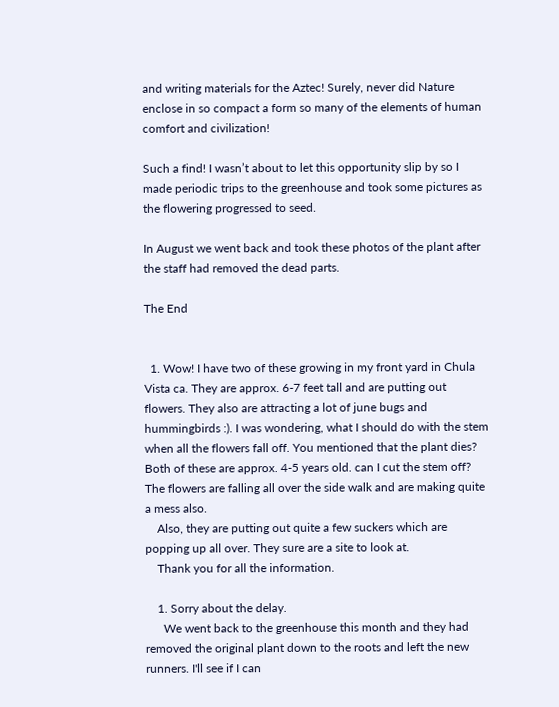and writing materials for the Aztec! Surely, never did Nature enclose in so compact a form so many of the elements of human comfort and civilization!

Such a find! I wasn’t about to let this opportunity slip by so I made periodic trips to the greenhouse and took some pictures as the flowering progressed to seed.

In August we went back and took these photos of the plant after the staff had removed the dead parts.

The End


  1. Wow! I have two of these growing in my front yard in Chula Vista ca. They are approx. 6-7 feet tall and are putting out flowers. They also are attracting a lot of june bugs and hummingbirds :). I was wondering, what I should do with the stem when all the flowers fall off. You mentioned that the plant dies? Both of these are approx. 4-5 years old. can I cut the stem off? The flowers are falling all over the side walk and are making quite a mess also.
    Also, they are putting out quite a few suckers which are popping up all over. They sure are a site to look at.
    Thank you for all the information.

    1. Sorry about the delay.
      We went back to the greenhouse this month and they had removed the original plant down to the roots and left the new runners. I'll see if I can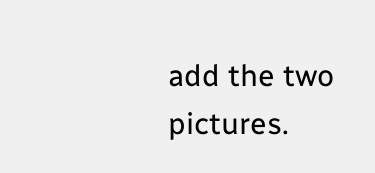add the two pictures.